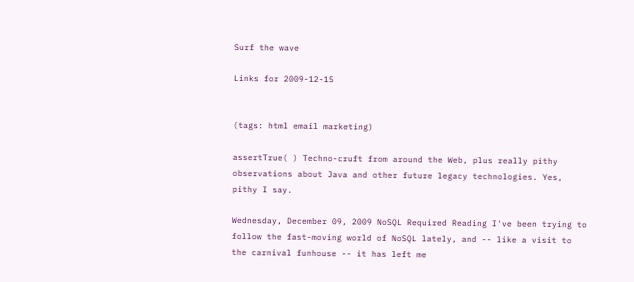Surf the wave

Links for 2009-12-15


(tags: html email marketing)

assertTrue( ) Techno-cruft from around the Web, plus really pithy observations about Java and other future legacy technologies. Yes, pithy I say.

Wednesday, December 09, 2009 NoSQL Required Reading I've been trying to follow the fast-moving world of NoSQL lately, and -- like a visit to the carnival funhouse -- it has left me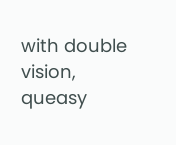with double vision, queasy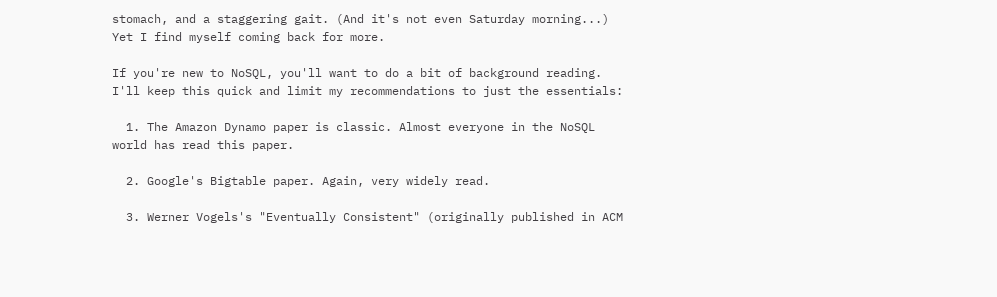stomach, and a staggering gait. (And it's not even Saturday morning...) Yet I find myself coming back for more.

If you're new to NoSQL, you'll want to do a bit of background reading. I'll keep this quick and limit my recommendations to just the essentials:

  1. The Amazon Dynamo paper is classic. Almost everyone in the NoSQL world has read this paper.

  2. Google's Bigtable paper. Again, very widely read.

  3. Werner Vogels's "Eventually Consistent" (originally published in ACM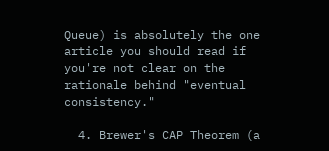Queue) is absolutely the one article you should read if you're not clear on the rationale behind "eventual consistency."

  4. Brewer's CAP Theorem (a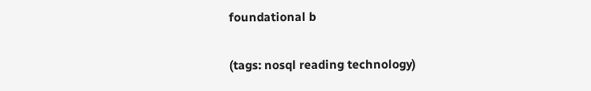foundational b

(tags: nosql reading technology)